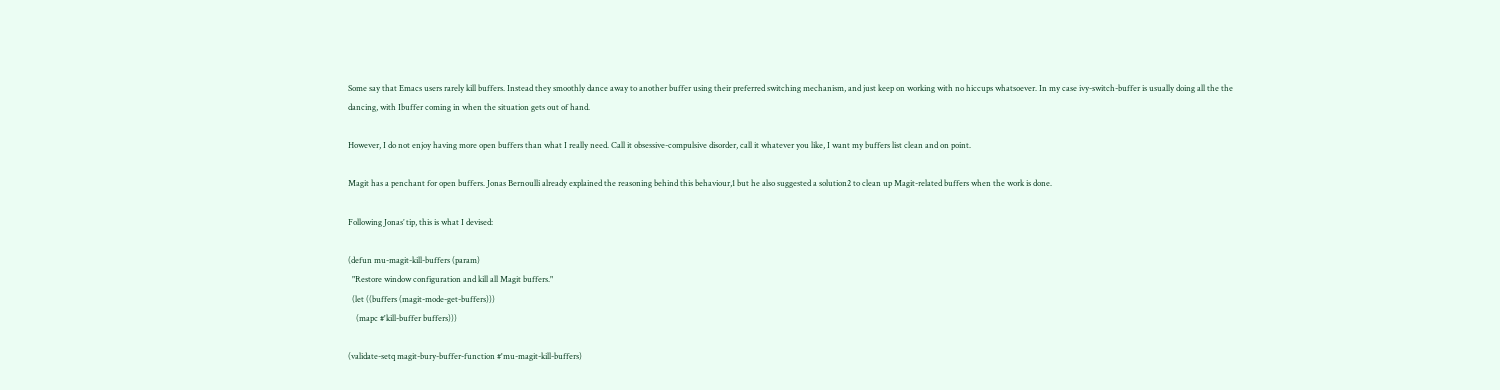Some say that Emacs users rarely kill buffers. Instead they smoothly dance away to another buffer using their preferred switching mechanism, and just keep on working with no hiccups whatsoever. In my case ivy-switch-buffer is usually doing all the the dancing, with Ibuffer coming in when the situation gets out of hand.

However, I do not enjoy having more open buffers than what I really need. Call it obsessive-compulsive disorder, call it whatever you like, I want my buffers list clean and on point.

Magit has a penchant for open buffers. Jonas Bernoulli already explained the reasoning behind this behaviour,1 but he also suggested a solution2 to clean up Magit-related buffers when the work is done.

Following Jonas’ tip, this is what I devised:

(defun mu-magit-kill-buffers (param)
  "Restore window configuration and kill all Magit buffers."
  (let ((buffers (magit-mode-get-buffers)))
    (mapc #'kill-buffer buffers)))

(validate-setq magit-bury-buffer-function #'mu-magit-kill-buffers)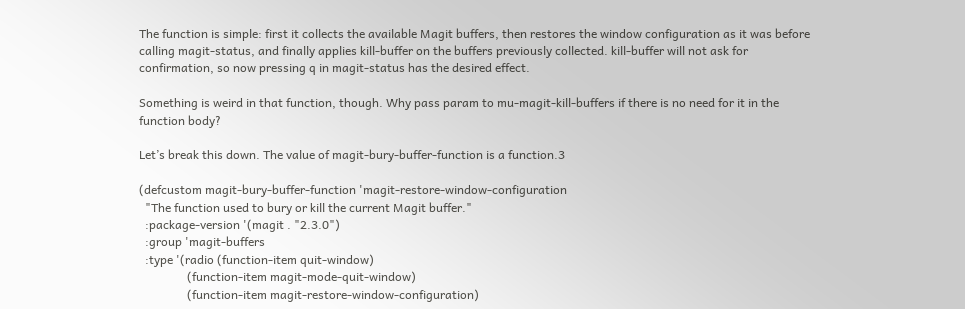The function is simple: first it collects the available Magit buffers, then restores the window configuration as it was before calling magit-status, and finally applies kill-buffer on the buffers previously collected. kill-buffer will not ask for confirmation, so now pressing q in magit-status has the desired effect.

Something is weird in that function, though. Why pass param to mu-magit-kill-buffers if there is no need for it in the function body?

Let’s break this down. The value of magit-bury-buffer-function is a function.3

(defcustom magit-bury-buffer-function 'magit-restore-window-configuration
  "The function used to bury or kill the current Magit buffer."
  :package-version '(magit . "2.3.0")
  :group 'magit-buffers
  :type '(radio (function-item quit-window)
                (function-item magit-mode-quit-window)
                (function-item magit-restore-window-configuration)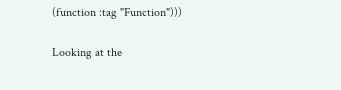(function :tag "Function")))

Looking at the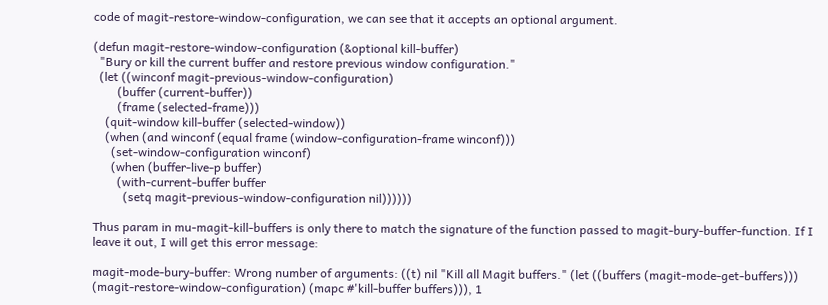code of magit-restore-window-configuration, we can see that it accepts an optional argument.

(defun magit-restore-window-configuration (&optional kill-buffer)
  "Bury or kill the current buffer and restore previous window configuration."
  (let ((winconf magit-previous-window-configuration)
        (buffer (current-buffer))
        (frame (selected-frame)))
    (quit-window kill-buffer (selected-window))
    (when (and winconf (equal frame (window-configuration-frame winconf)))
      (set-window-configuration winconf)
      (when (buffer-live-p buffer)
        (with-current-buffer buffer
          (setq magit-previous-window-configuration nil))))))

Thus param in mu-magit-kill-buffers is only there to match the signature of the function passed to magit-bury-buffer-function. If I leave it out, I will get this error message:

magit-mode-bury-buffer: Wrong number of arguments: ((t) nil "Kill all Magit buffers." (let ((buffers (magit-mode-get-buffers))) (magit-restore-window-configuration) (mapc #'kill-buffer buffers))), 1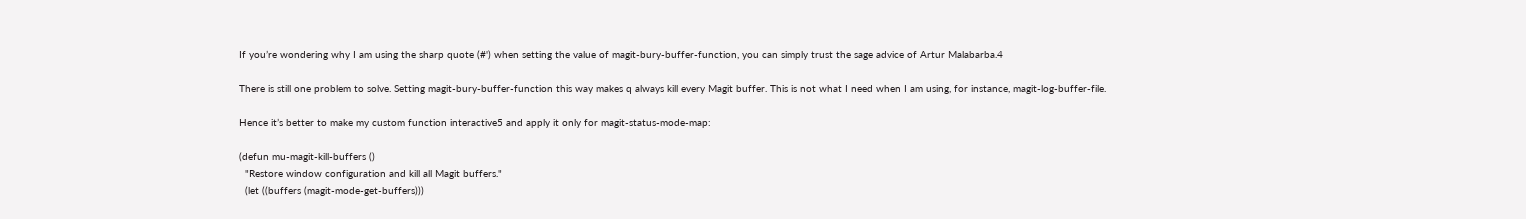If you’re wondering why I am using the sharp quote (#') when setting the value of magit-bury-buffer-function, you can simply trust the sage advice of Artur Malabarba.4

There is still one problem to solve. Setting magit-bury-buffer-function this way makes q always kill every Magit buffer. This is not what I need when I am using, for instance, magit-log-buffer-file.

Hence it’s better to make my custom function interactive5 and apply it only for magit-status-mode-map:

(defun mu-magit-kill-buffers ()
  "Restore window configuration and kill all Magit buffers."
  (let ((buffers (magit-mode-get-buffers)))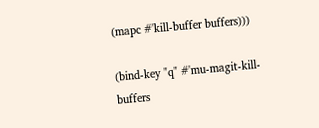(mapc #'kill-buffer buffers)))

(bind-key "q" #'mu-magit-kill-buffers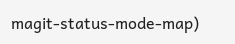magit-status-mode-map)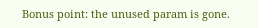Bonus point: the unused param is gone.